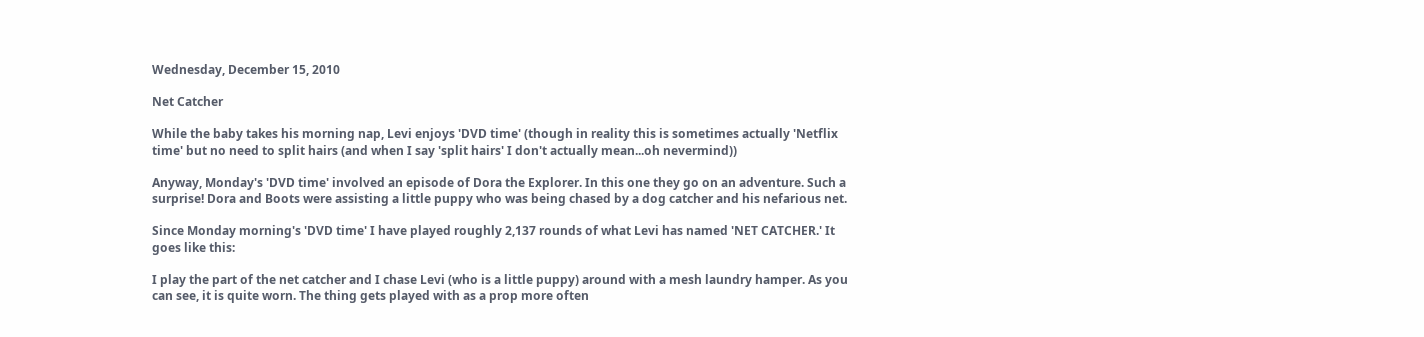Wednesday, December 15, 2010

Net Catcher

While the baby takes his morning nap, Levi enjoys 'DVD time' (though in reality this is sometimes actually 'Netflix time' but no need to split hairs (and when I say 'split hairs' I don't actually mean...oh nevermind))

Anyway, Monday's 'DVD time' involved an episode of Dora the Explorer. In this one they go on an adventure. Such a surprise! Dora and Boots were assisting a little puppy who was being chased by a dog catcher and his nefarious net.

Since Monday morning's 'DVD time' I have played roughly 2,137 rounds of what Levi has named 'NET CATCHER.' It goes like this:

I play the part of the net catcher and I chase Levi (who is a little puppy) around with a mesh laundry hamper. As you can see, it is quite worn. The thing gets played with as a prop more often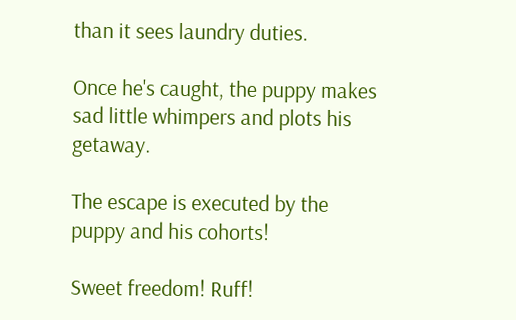than it sees laundry duties.

Once he's caught, the puppy makes sad little whimpers and plots his getaway.

The escape is executed by the puppy and his cohorts!

Sweet freedom! Ruff!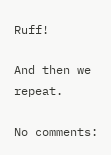Ruff!

And then we repeat.

No comments: